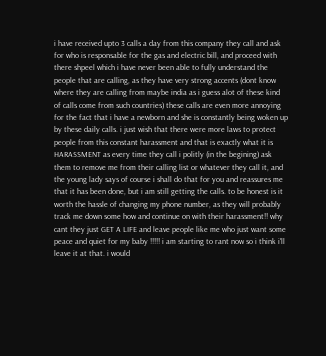i have received upto 3 calls a day from this company they call and ask for who is responsable for the gas and electric bill, and proceed with there shpeel which i have never been able to fully understand the people that are calling, as they have very strong accents (dont know where they are calling from maybe india as i guess alot of these kind of calls come from such countries) these calls are even more annoying for the fact that i have a newborn and she is constantly being woken up by these daily calls. i just wish that there were more laws to protect people from this constant harassment and that is exactly what it is HARASSMENT as every time they call i politly (in the begining) ask them to remove me from their calling list or whatever they call it, and the young lady says of course i shall do that for you and reassures me that it has been done, but i am still getting the calls. to be honest is it worth the hassle of changing my phone number, as they will probably track me down some how and continue on with their harassment!! why cant they just GET A LIFE and leave people like me who just want some peace and quiet for my baby !!!!! i am starting to rant now so i think i'll leave it at that. i would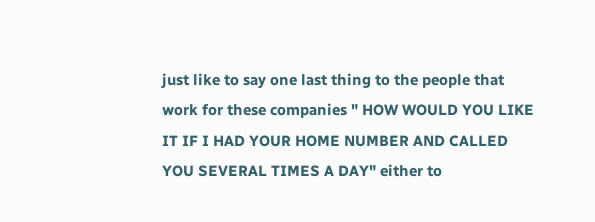just like to say one last thing to the people that work for these companies " HOW WOULD YOU LIKE IT IF I HAD YOUR HOME NUMBER AND CALLED YOU SEVERAL TIMES A DAY" either to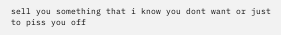sell you something that i know you dont want or just to piss you off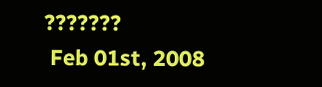???????
 Feb 01st, 2008